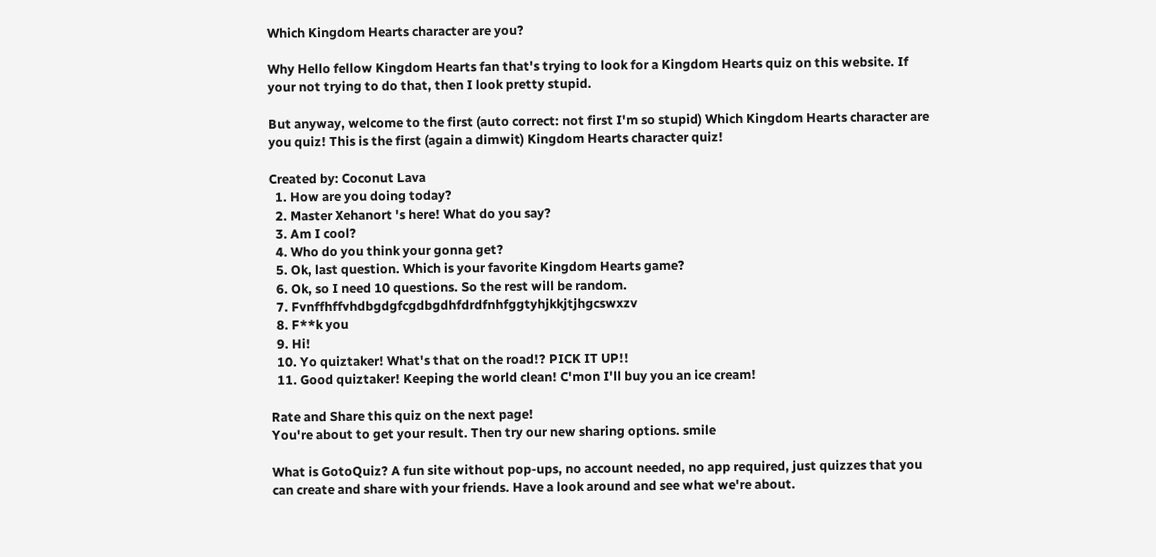Which Kingdom Hearts character are you?

Why Hello fellow Kingdom Hearts fan that's trying to look for a Kingdom Hearts quiz on this website. If your not trying to do that, then I look pretty stupid.

But anyway, welcome to the first (auto correct: not first I'm so stupid) Which Kingdom Hearts character are you quiz! This is the first (again a dimwit) Kingdom Hearts character quiz!

Created by: Coconut Lava
  1. How are you doing today?
  2. Master Xehanort 's here! What do you say?
  3. Am I cool?
  4. Who do you think your gonna get?
  5. Ok, last question. Which is your favorite Kingdom Hearts game?
  6. Ok, so I need 10 questions. So the rest will be random.
  7. Fvnffhffvhdbgdgfcgdbgdhfdrdfnhfggtyhjkkjtjhgcswxzv
  8. F**k you
  9. Hi!
  10. Yo quiztaker! What's that on the road!? PICK IT UP!!
  11. Good quiztaker! Keeping the world clean! C'mon I'll buy you an ice cream!

Rate and Share this quiz on the next page!
You're about to get your result. Then try our new sharing options. smile

What is GotoQuiz? A fun site without pop-ups, no account needed, no app required, just quizzes that you can create and share with your friends. Have a look around and see what we're about.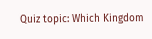Quiz topic: Which Kingdom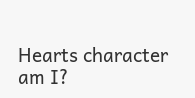Hearts character am I?